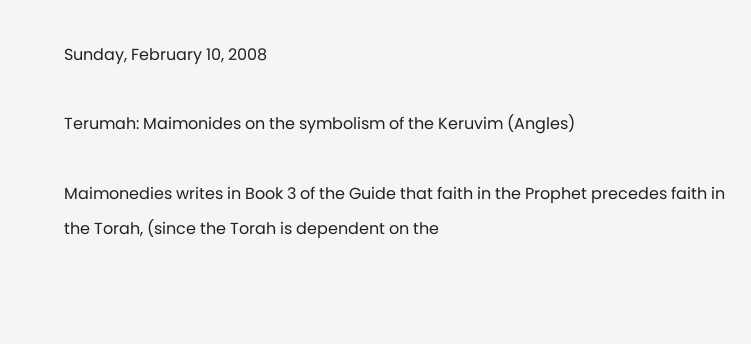Sunday, February 10, 2008

Terumah: Maimonides on the symbolism of the Keruvim (Angles)

Maimonedies writes in Book 3 of the Guide that faith in the Prophet precedes faith in the Torah, (since the Torah is dependent on the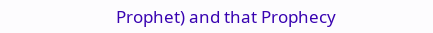Prophet) and that Prophecy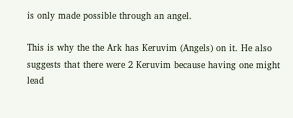is only made possible through an angel.

This is why the the Ark has Keruvim (Angels) on it. He also suggests that there were 2 Keruvim because having one might lead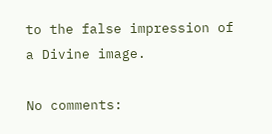to the false impression of a Divine image.

No comments: